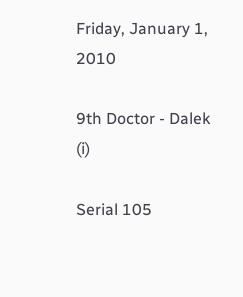Friday, January 1, 2010

9th Doctor - Dalek (i)

Serial 105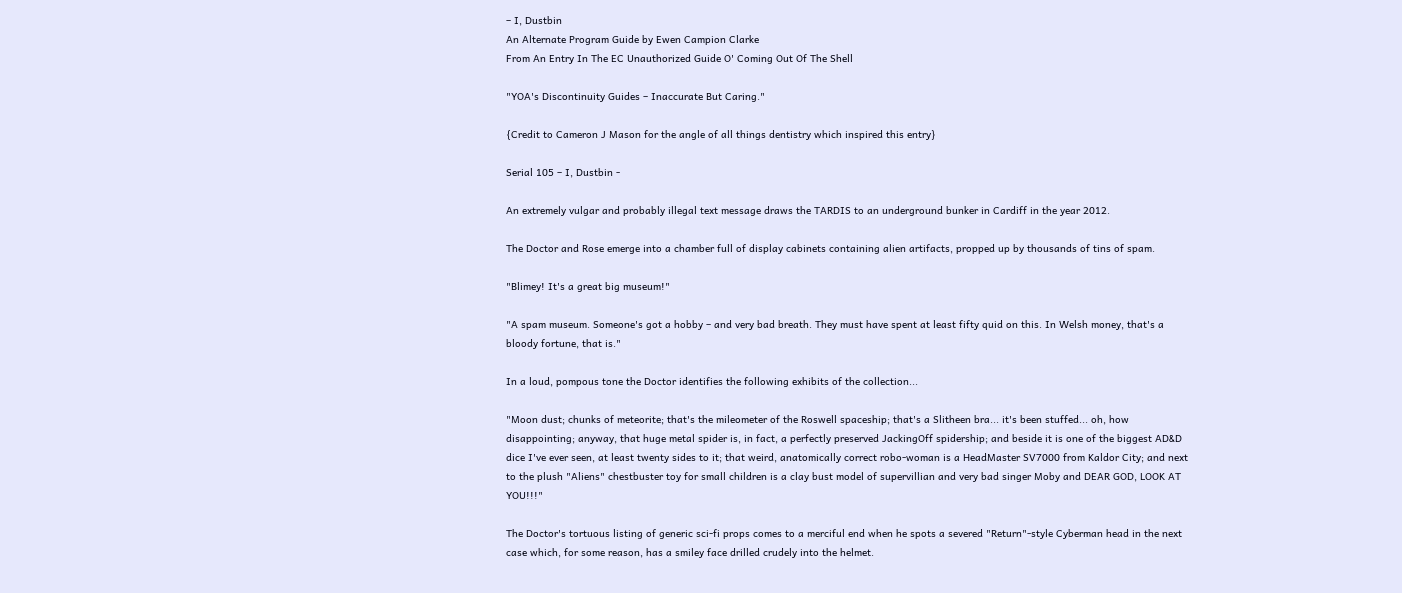– I, Dustbin
An Alternate Program Guide by Ewen Campion Clarke
From An Entry In The EC Unauthorized Guide O' Coming Out Of The Shell

"YOA's Discontinuity Guides – Inaccurate But Caring."

{Credit to Cameron J Mason for the angle of all things dentistry which inspired this entry}

Serial 105 – I, Dustbin -

An extremely vulgar and probably illegal text message draws the TARDIS to an underground bunker in Cardiff in the year 2012.

The Doctor and Rose emerge into a chamber full of display cabinets containing alien artifacts, propped up by thousands of tins of spam.

"Blimey! It's a great big museum!"

"A spam museum. Someone's got a hobby – and very bad breath. They must have spent at least fifty quid on this. In Welsh money, that's a bloody fortune, that is."

In a loud, pompous tone the Doctor identifies the following exhibits of the collection...

"Moon dust; chunks of meteorite; that's the mileometer of the Roswell spaceship; that's a Slitheen bra... it's been stuffed... oh, how disappointing; anyway, that huge metal spider is, in fact, a perfectly preserved JackingOff spidership; and beside it is one of the biggest AD&D dice I've ever seen, at least twenty sides to it; that weird, anatomically correct robo-woman is a HeadMaster SV7000 from Kaldor City; and next to the plush "Aliens" chestbuster toy for small children is a clay bust model of supervillian and very bad singer Moby and DEAR GOD, LOOK AT YOU!!!"

The Doctor's tortuous listing of generic sci-fi props comes to a merciful end when he spots a severed "Return"-style Cyberman head in the next case which, for some reason, has a smiley face drilled crudely into the helmet.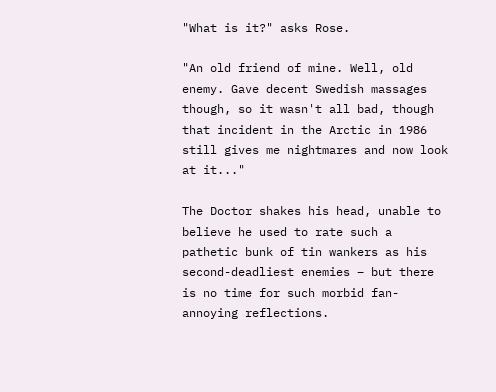"What is it?" asks Rose.

"An old friend of mine. Well, old enemy. Gave decent Swedish massages though, so it wasn't all bad, though that incident in the Arctic in 1986 still gives me nightmares and now look at it..."

The Doctor shakes his head, unable to believe he used to rate such a pathetic bunk of tin wankers as his second-deadliest enemies – but there is no time for such morbid fan-annoying reflections.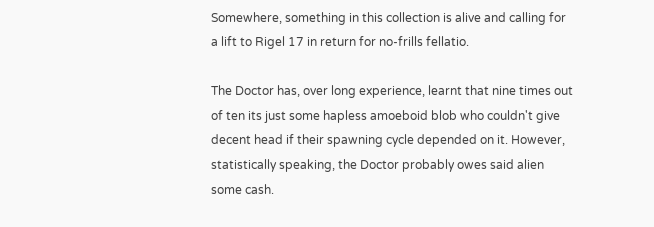Somewhere, something in this collection is alive and calling for a lift to Rigel 17 in return for no-frills fellatio.

The Doctor has, over long experience, learnt that nine times out of ten its just some hapless amoeboid blob who couldn't give decent head if their spawning cycle depended on it. However, statistically speaking, the Doctor probably owes said alien some cash.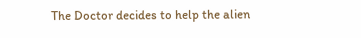The Doctor decides to help the alien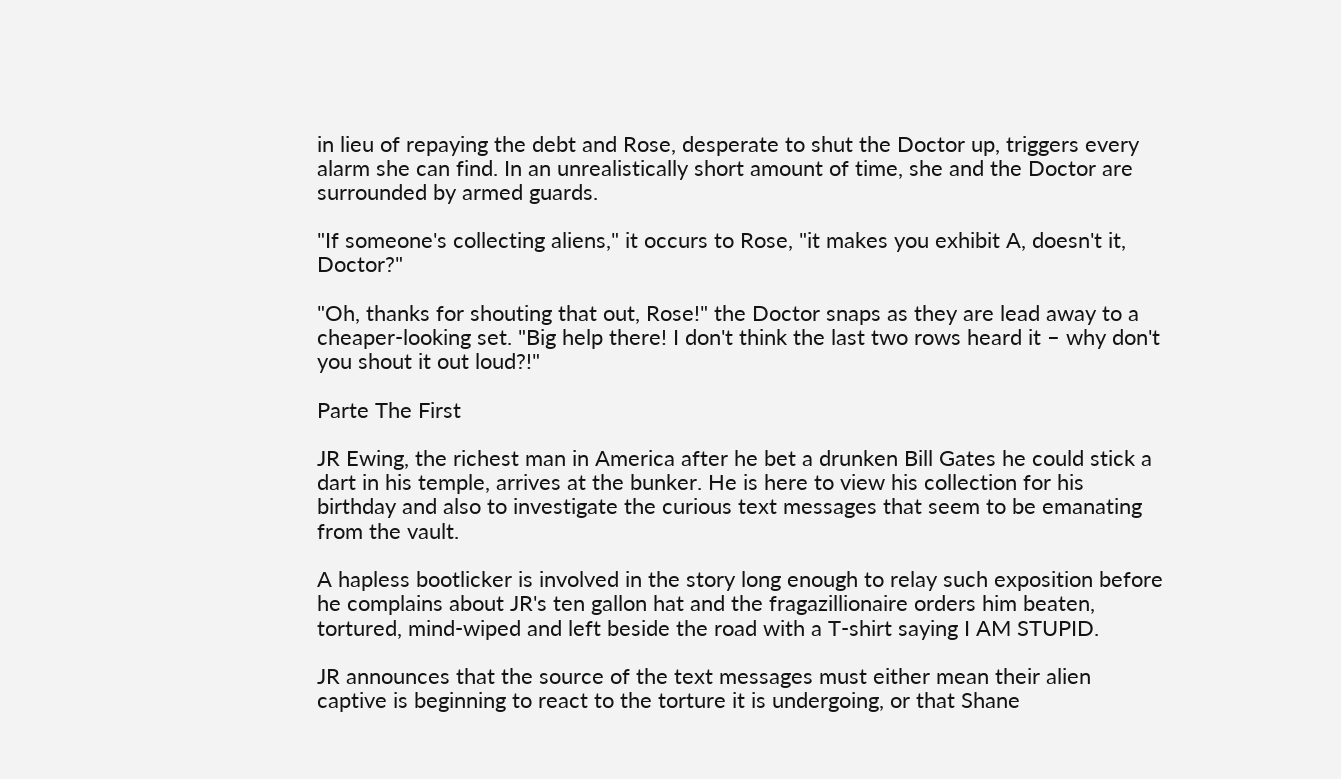in lieu of repaying the debt and Rose, desperate to shut the Doctor up, triggers every alarm she can find. In an unrealistically short amount of time, she and the Doctor are surrounded by armed guards.

"If someone's collecting aliens," it occurs to Rose, "it makes you exhibit A, doesn't it, Doctor?"

"Oh, thanks for shouting that out, Rose!" the Doctor snaps as they are lead away to a cheaper-looking set. "Big help there! I don't think the last two rows heard it – why don't you shout it out loud?!"

Parte The First

JR Ewing, the richest man in America after he bet a drunken Bill Gates he could stick a dart in his temple, arrives at the bunker. He is here to view his collection for his birthday and also to investigate the curious text messages that seem to be emanating from the vault.

A hapless bootlicker is involved in the story long enough to relay such exposition before he complains about JR's ten gallon hat and the fragazillionaire orders him beaten, tortured, mind-wiped and left beside the road with a T-shirt saying I AM STUPID.

JR announces that the source of the text messages must either mean their alien captive is beginning to react to the torture it is undergoing, or that Shane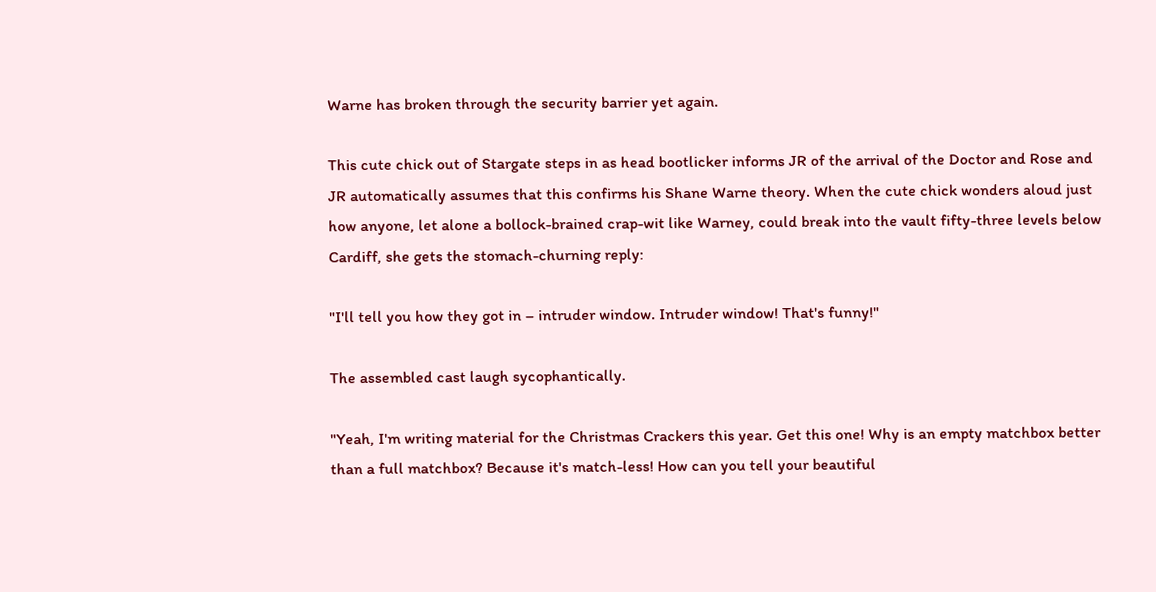Warne has broken through the security barrier yet again.

This cute chick out of Stargate steps in as head bootlicker informs JR of the arrival of the Doctor and Rose and JR automatically assumes that this confirms his Shane Warne theory. When the cute chick wonders aloud just how anyone, let alone a bollock-brained crap-wit like Warney, could break into the vault fifty-three levels below Cardiff, she gets the stomach-churning reply:

"I'll tell you how they got in – intruder window. Intruder window! That's funny!"

The assembled cast laugh sycophantically.

"Yeah, I'm writing material for the Christmas Crackers this year. Get this one! Why is an empty matchbox better than a full matchbox? Because it's match-less! How can you tell your beautiful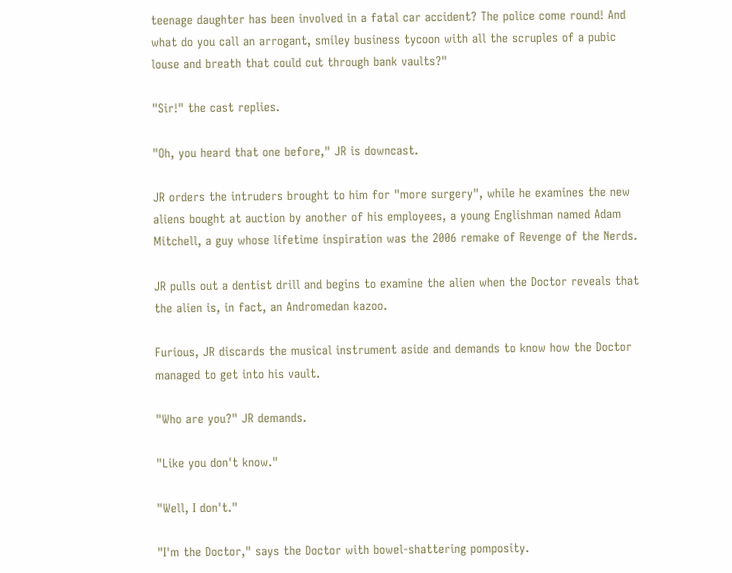teenage daughter has been involved in a fatal car accident? The police come round! And what do you call an arrogant, smiley business tycoon with all the scruples of a pubic louse and breath that could cut through bank vaults?"

"Sir!" the cast replies.

"Oh, you heard that one before," JR is downcast.

JR orders the intruders brought to him for "more surgery", while he examines the new aliens bought at auction by another of his employees, a young Englishman named Adam Mitchell, a guy whose lifetime inspiration was the 2006 remake of Revenge of the Nerds.

JR pulls out a dentist drill and begins to examine the alien when the Doctor reveals that the alien is, in fact, an Andromedan kazoo.

Furious, JR discards the musical instrument aside and demands to know how the Doctor managed to get into his vault.

"Who are you?" JR demands.

"Like you don't know."

"Well, I don't."

"I'm the Doctor," says the Doctor with bowel-shattering pomposity.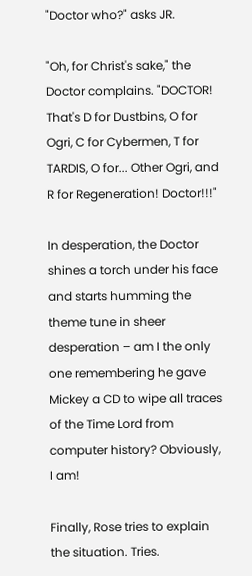"Doctor who?" asks JR.

"Oh, for Christ's sake," the Doctor complains. "DOCTOR! That's D for Dustbins, O for Ogri, C for Cybermen, T for TARDIS, O for... Other Ogri, and R for Regeneration! Doctor!!!"

In desperation, the Doctor shines a torch under his face and starts humming the theme tune in sheer desperation – am I the only one remembering he gave Mickey a CD to wipe all traces of the Time Lord from computer history? Obviously, I am!

Finally, Rose tries to explain the situation. Tries.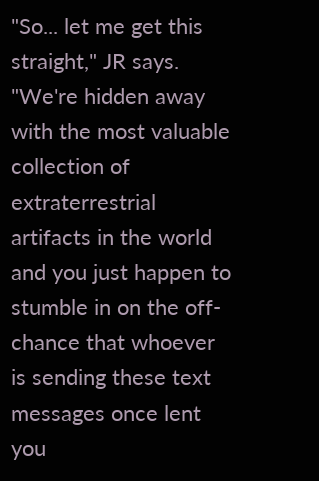"So... let me get this straight," JR says. "We're hidden away with the most valuable collection of extraterrestrial artifacts in the world and you just happen to stumble in on the off-chance that whoever is sending these text messages once lent you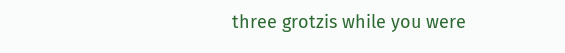three grotzis while you were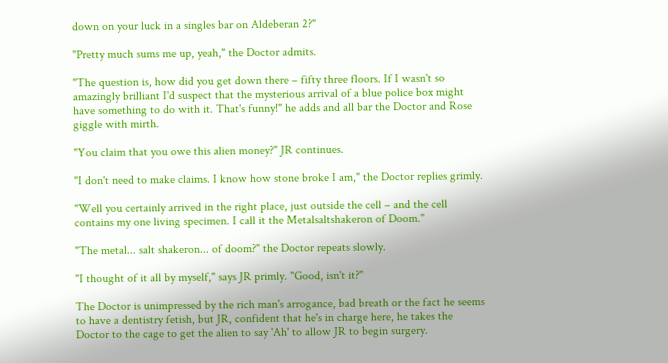down on your luck in a singles bar on Aldeberan 2?"

"Pretty much sums me up, yeah," the Doctor admits.

"The question is, how did you get down there – fifty three floors. If I wasn't so amazingly brilliant I'd suspect that the mysterious arrival of a blue police box might have something to do with it. That's funny!" he adds and all bar the Doctor and Rose giggle with mirth.

"You claim that you owe this alien money?" JR continues.

"I don't need to make claims. I know how stone broke I am," the Doctor replies grimly.

"Well you certainly arrived in the right place, just outside the cell – and the cell contains my one living specimen. I call it the Metalsaltshakeron of Doom."

"The metal... salt shakeron... of doom?" the Doctor repeats slowly.

"I thought of it all by myself," says JR primly. "Good, isn't it?"

The Doctor is unimpressed by the rich man's arrogance, bad breath or the fact he seems to have a dentistry fetish, but JR, confident that he's in charge here, he takes the Doctor to the cage to get the alien to say 'Ah' to allow JR to begin surgery.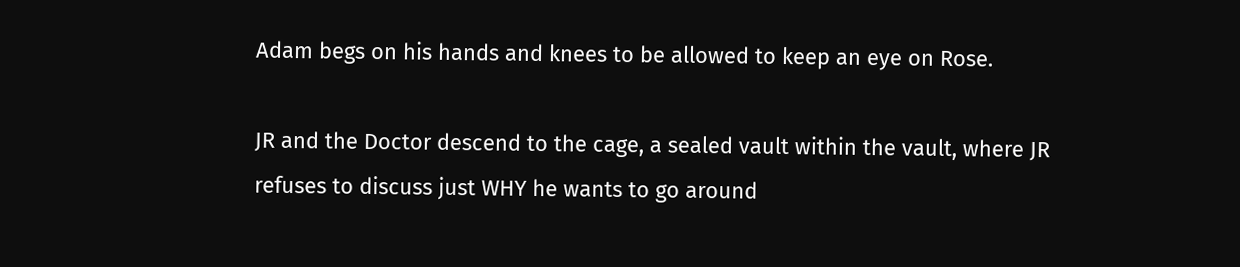Adam begs on his hands and knees to be allowed to keep an eye on Rose.

JR and the Doctor descend to the cage, a sealed vault within the vault, where JR refuses to discuss just WHY he wants to go around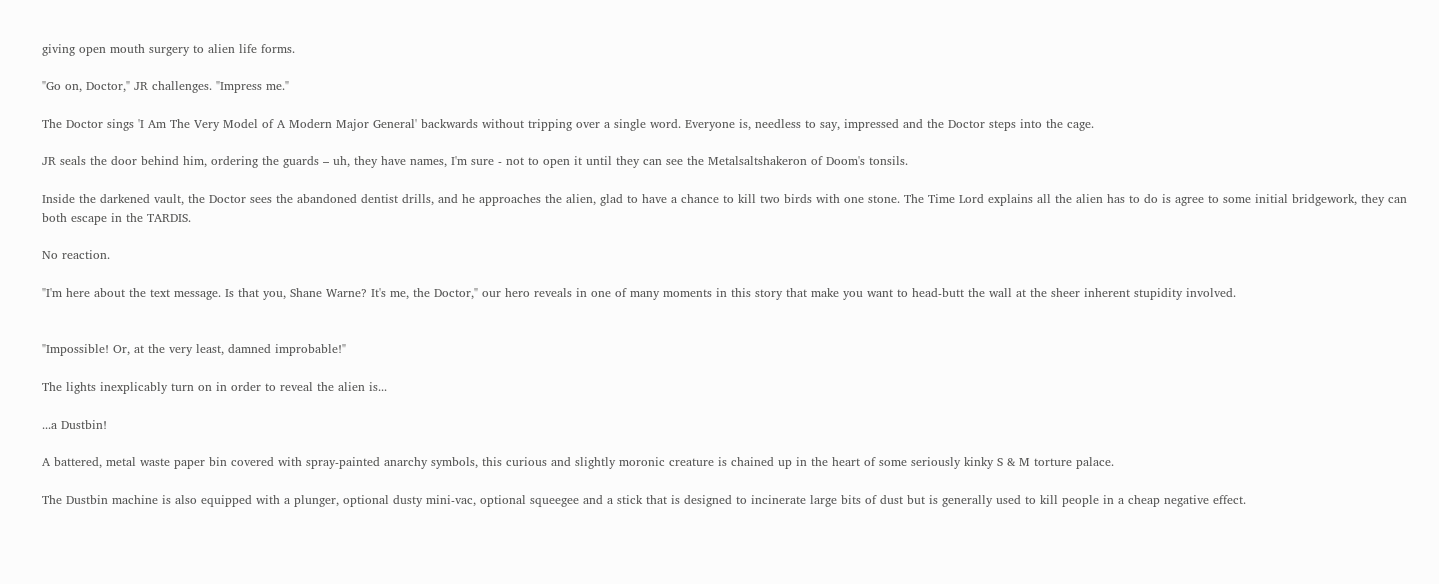giving open mouth surgery to alien life forms.

"Go on, Doctor," JR challenges. "Impress me."

The Doctor sings 'I Am The Very Model of A Modern Major General' backwards without tripping over a single word. Everyone is, needless to say, impressed and the Doctor steps into the cage.

JR seals the door behind him, ordering the guards – uh, they have names, I'm sure - not to open it until they can see the Metalsaltshakeron of Doom's tonsils.

Inside the darkened vault, the Doctor sees the abandoned dentist drills, and he approaches the alien, glad to have a chance to kill two birds with one stone. The Time Lord explains all the alien has to do is agree to some initial bridgework, they can both escape in the TARDIS.

No reaction.

"I'm here about the text message. Is that you, Shane Warne? It's me, the Doctor," our hero reveals in one of many moments in this story that make you want to head-butt the wall at the sheer inherent stupidity involved.


"Impossible! Or, at the very least, damned improbable!"

The lights inexplicably turn on in order to reveal the alien is...

...a Dustbin!

A battered, metal waste paper bin covered with spray-painted anarchy symbols, this curious and slightly moronic creature is chained up in the heart of some seriously kinky S & M torture palace.

The Dustbin machine is also equipped with a plunger, optional dusty mini-vac, optional squeegee and a stick that is designed to incinerate large bits of dust but is generally used to kill people in a cheap negative effect.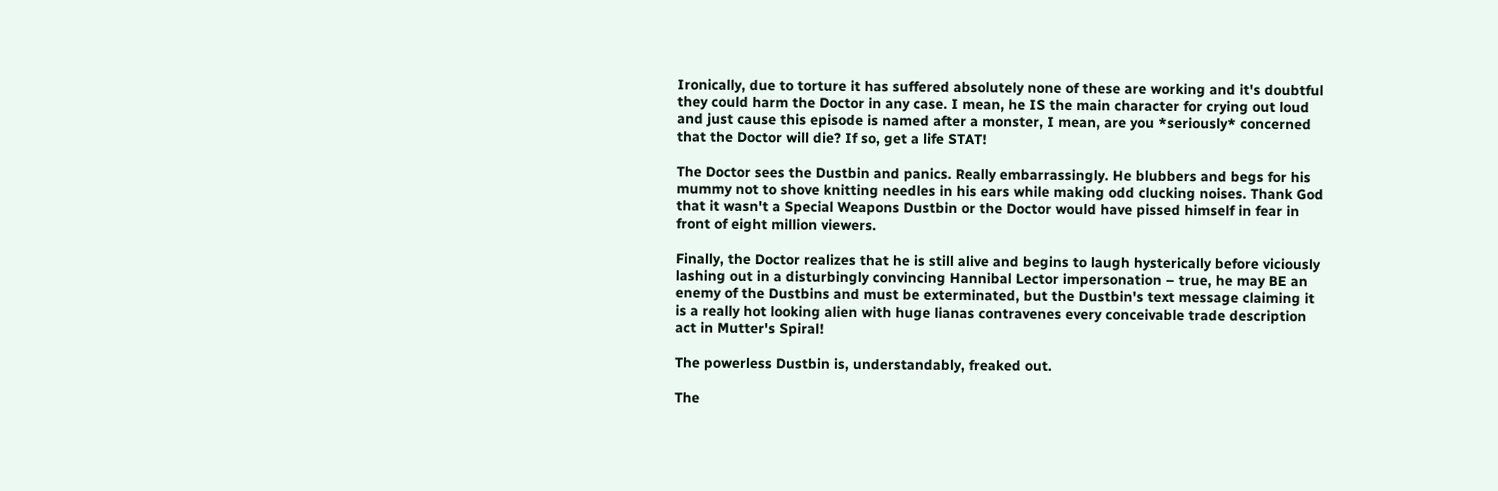Ironically, due to torture it has suffered absolutely none of these are working and it's doubtful they could harm the Doctor in any case. I mean, he IS the main character for crying out loud and just cause this episode is named after a monster, I mean, are you *seriously* concerned that the Doctor will die? If so, get a life STAT!

The Doctor sees the Dustbin and panics. Really embarrassingly. He blubbers and begs for his mummy not to shove knitting needles in his ears while making odd clucking noises. Thank God that it wasn't a Special Weapons Dustbin or the Doctor would have pissed himself in fear in front of eight million viewers.

Finally, the Doctor realizes that he is still alive and begins to laugh hysterically before viciously lashing out in a disturbingly convincing Hannibal Lector impersonation – true, he may BE an enemy of the Dustbins and must be exterminated, but the Dustbin's text message claiming it is a really hot looking alien with huge lianas contravenes every conceivable trade description act in Mutter's Spiral!

The powerless Dustbin is, understandably, freaked out.

The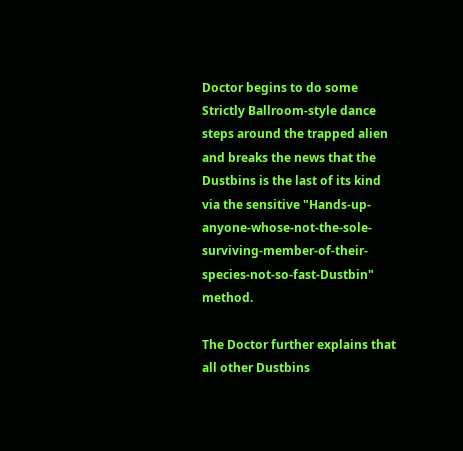Doctor begins to do some Strictly Ballroom-style dance steps around the trapped alien and breaks the news that the Dustbins is the last of its kind via the sensitive "Hands-up-anyone-whose-not-the-sole-surviving-member-of-their-species-not-so-fast-Dustbin" method.

The Doctor further explains that all other Dustbins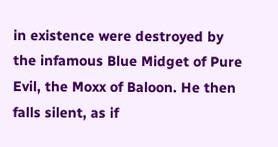in existence were destroyed by the infamous Blue Midget of Pure Evil, the Moxx of Baloon. He then falls silent, as if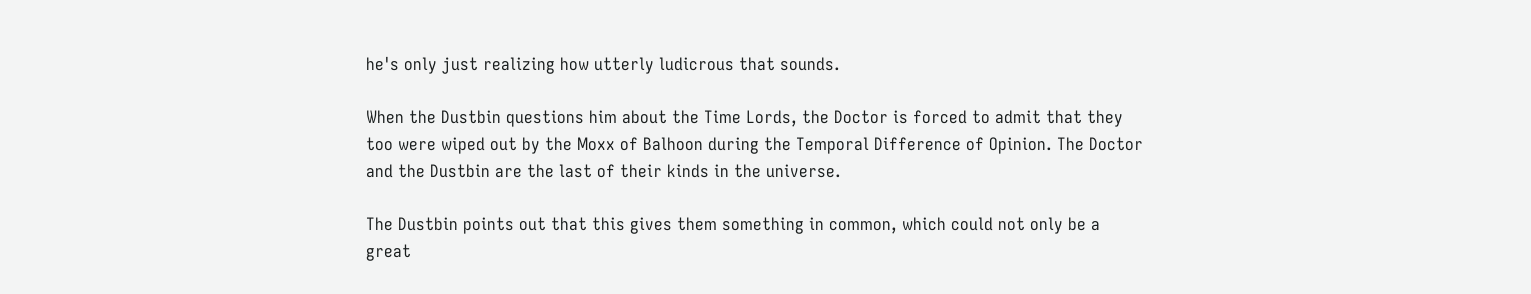he's only just realizing how utterly ludicrous that sounds.

When the Dustbin questions him about the Time Lords, the Doctor is forced to admit that they too were wiped out by the Moxx of Balhoon during the Temporal Difference of Opinion. The Doctor and the Dustbin are the last of their kinds in the universe.

The Dustbin points out that this gives them something in common, which could not only be a great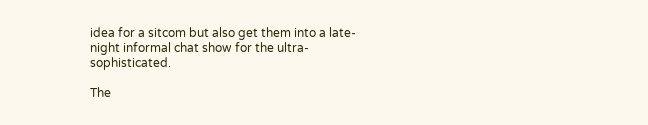idea for a sitcom but also get them into a late-night informal chat show for the ultra-sophisticated.

The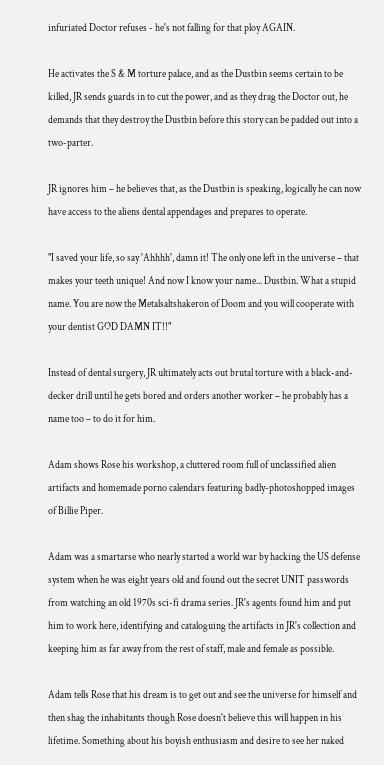infuriated Doctor refuses - he's not falling for that ploy AGAIN.

He activates the S & M torture palace, and as the Dustbin seems certain to be killed, JR sends guards in to cut the power, and as they drag the Doctor out, he demands that they destroy the Dustbin before this story can be padded out into a two-parter.

JR ignores him – he believes that, as the Dustbin is speaking, logically he can now have access to the aliens dental appendages and prepares to operate.

"I saved your life, so say 'Ahhhh', damn it! The only one left in the universe – that makes your teeth unique! And now I know your name... Dustbin. What a stupid name. You are now the Metalsaltshakeron of Doom and you will cooperate with your dentist GOD DAMN IT!!"

Instead of dental surgery, JR ultimately acts out brutal torture with a black-and-decker drill until he gets bored and orders another worker – he probably has a name too – to do it for him.

Adam shows Rose his workshop, a cluttered room full of unclassified alien artifacts and homemade porno calendars featuring badly-photoshopped images of Billie Piper.

Adam was a smartarse who nearly started a world war by hacking the US defense system when he was eight years old and found out the secret UNIT passwords from watching an old 1970s sci-fi drama series. JR's agents found him and put him to work here, identifying and cataloguing the artifacts in JR's collection and keeping him as far away from the rest of staff, male and female as possible.

Adam tells Rose that his dream is to get out and see the universe for himself and then shag the inhabitants though Rose doesn't believe this will happen in his lifetime. Something about his boyish enthusiasm and desire to see her naked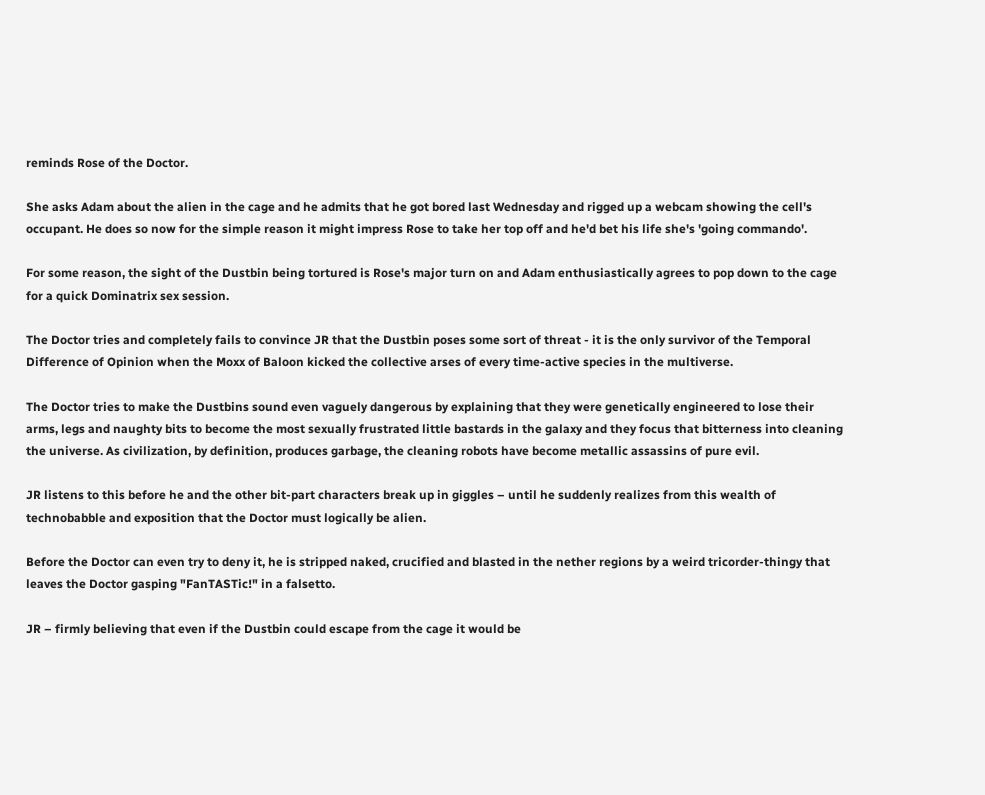reminds Rose of the Doctor.

She asks Adam about the alien in the cage and he admits that he got bored last Wednesday and rigged up a webcam showing the cell's occupant. He does so now for the simple reason it might impress Rose to take her top off and he'd bet his life she's 'going commando'.

For some reason, the sight of the Dustbin being tortured is Rose's major turn on and Adam enthusiastically agrees to pop down to the cage for a quick Dominatrix sex session.

The Doctor tries and completely fails to convince JR that the Dustbin poses some sort of threat - it is the only survivor of the Temporal Difference of Opinion when the Moxx of Baloon kicked the collective arses of every time-active species in the multiverse.

The Doctor tries to make the Dustbins sound even vaguely dangerous by explaining that they were genetically engineered to lose their arms, legs and naughty bits to become the most sexually frustrated little bastards in the galaxy and they focus that bitterness into cleaning the universe. As civilization, by definition, produces garbage, the cleaning robots have become metallic assassins of pure evil.

JR listens to this before he and the other bit-part characters break up in giggles – until he suddenly realizes from this wealth of technobabble and exposition that the Doctor must logically be alien.

Before the Doctor can even try to deny it, he is stripped naked, crucified and blasted in the nether regions by a weird tricorder-thingy that leaves the Doctor gasping "FanTASTic!" in a falsetto.

JR – firmly believing that even if the Dustbin could escape from the cage it would be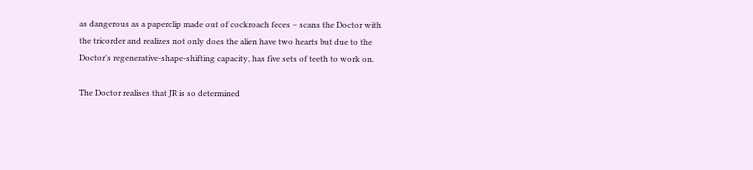as dangerous as a paperclip made out of cockroach feces – scans the Doctor with the tricorder and realizes not only does the alien have two hearts but due to the Doctor's regenerative-shape-shifting capacity, has five sets of teeth to work on.

The Doctor realises that JR is so determined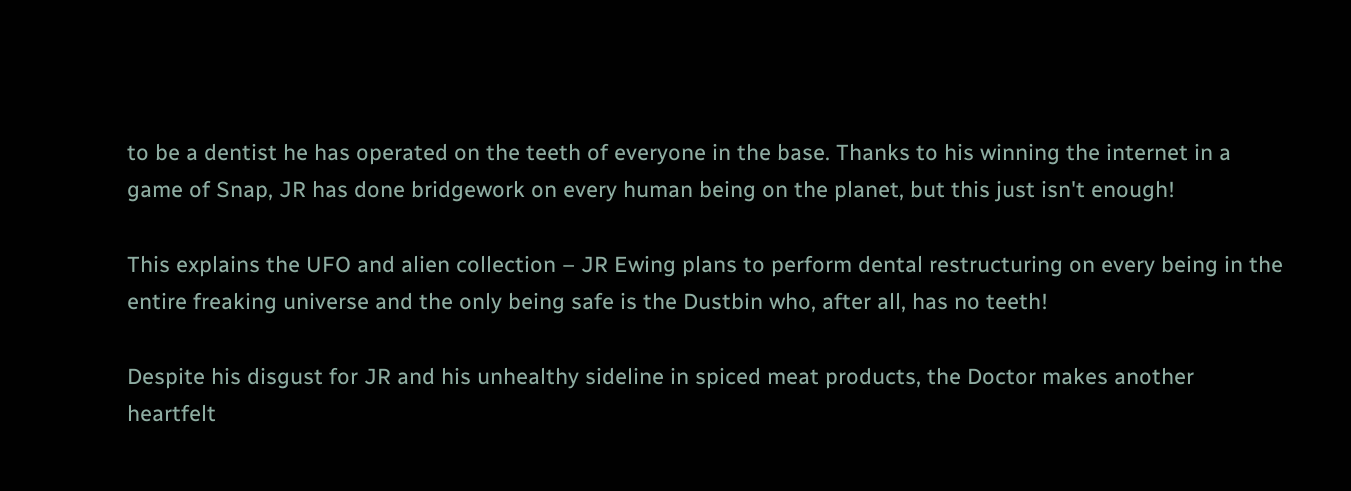to be a dentist he has operated on the teeth of everyone in the base. Thanks to his winning the internet in a game of Snap, JR has done bridgework on every human being on the planet, but this just isn't enough!

This explains the UFO and alien collection – JR Ewing plans to perform dental restructuring on every being in the entire freaking universe and the only being safe is the Dustbin who, after all, has no teeth!

Despite his disgust for JR and his unhealthy sideline in spiced meat products, the Doctor makes another heartfelt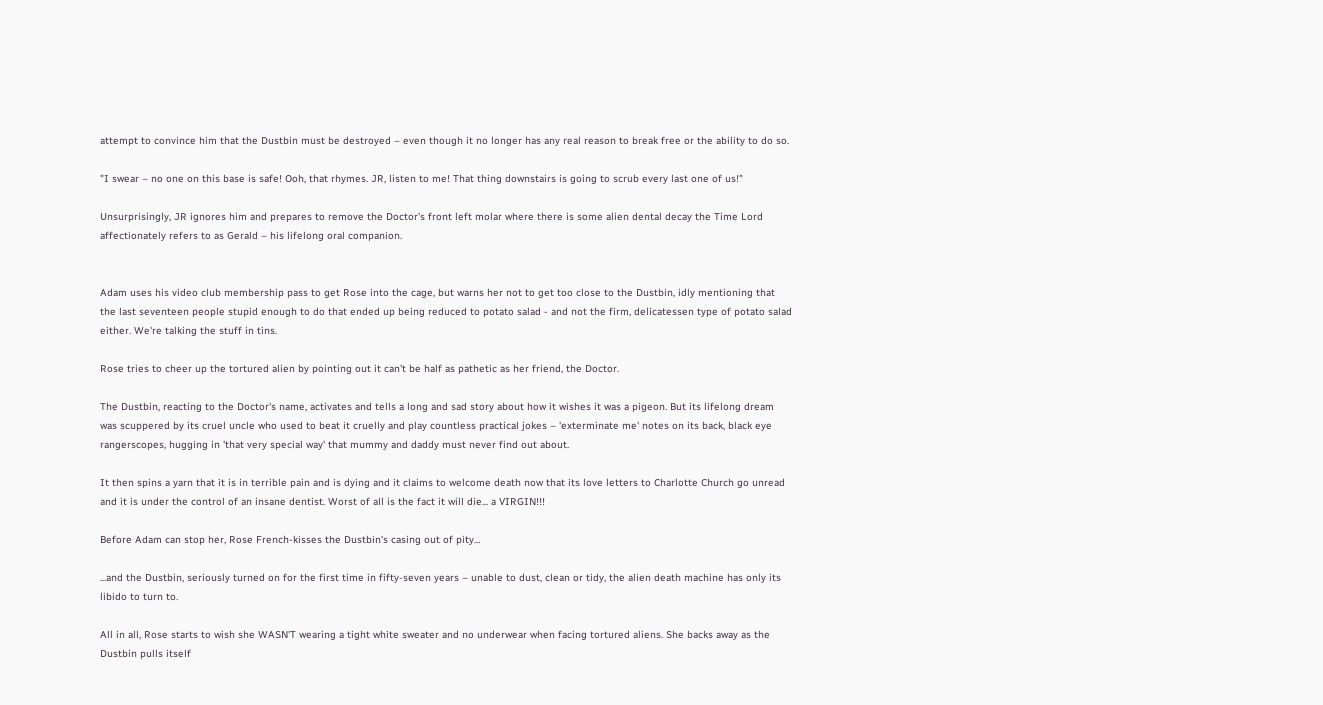attempt to convince him that the Dustbin must be destroyed – even though it no longer has any real reason to break free or the ability to do so.

"I swear – no one on this base is safe! Ooh, that rhymes. JR, listen to me! That thing downstairs is going to scrub every last one of us!"

Unsurprisingly, JR ignores him and prepares to remove the Doctor's front left molar where there is some alien dental decay the Time Lord affectionately refers to as Gerald – his lifelong oral companion.


Adam uses his video club membership pass to get Rose into the cage, but warns her not to get too close to the Dustbin, idly mentioning that the last seventeen people stupid enough to do that ended up being reduced to potato salad - and not the firm, delicatessen type of potato salad either. We're talking the stuff in tins.

Rose tries to cheer up the tortured alien by pointing out it can't be half as pathetic as her friend, the Doctor.

The Dustbin, reacting to the Doctor's name, activates and tells a long and sad story about how it wishes it was a pigeon. But its lifelong dream was scuppered by its cruel uncle who used to beat it cruelly and play countless practical jokes – 'exterminate me' notes on its back, black eye rangerscopes, hugging in 'that very special way' that mummy and daddy must never find out about.

It then spins a yarn that it is in terrible pain and is dying and it claims to welcome death now that its love letters to Charlotte Church go unread and it is under the control of an insane dentist. Worst of all is the fact it will die... a VIRGIN!!!

Before Adam can stop her, Rose French-kisses the Dustbin's casing out of pity...

...and the Dustbin, seriously turned on for the first time in fifty-seven years – unable to dust, clean or tidy, the alien death machine has only its libido to turn to.

All in all, Rose starts to wish she WASN'T wearing a tight white sweater and no underwear when facing tortured aliens. She backs away as the Dustbin pulls itself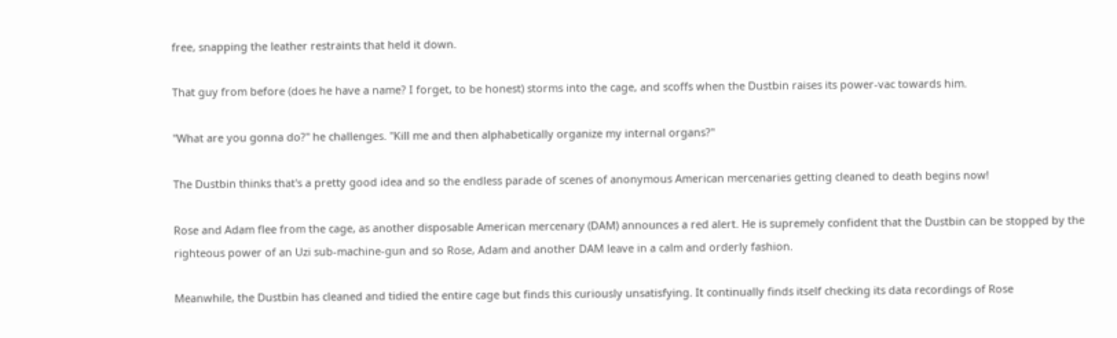free, snapping the leather restraints that held it down.

That guy from before (does he have a name? I forget, to be honest) storms into the cage, and scoffs when the Dustbin raises its power-vac towards him.

"What are you gonna do?" he challenges. "Kill me and then alphabetically organize my internal organs?"

The Dustbin thinks that's a pretty good idea and so the endless parade of scenes of anonymous American mercenaries getting cleaned to death begins now!

Rose and Adam flee from the cage, as another disposable American mercenary (DAM) announces a red alert. He is supremely confident that the Dustbin can be stopped by the righteous power of an Uzi sub-machine-gun and so Rose, Adam and another DAM leave in a calm and orderly fashion.

Meanwhile, the Dustbin has cleaned and tidied the entire cage but finds this curiously unsatisfying. It continually finds itself checking its data recordings of Rose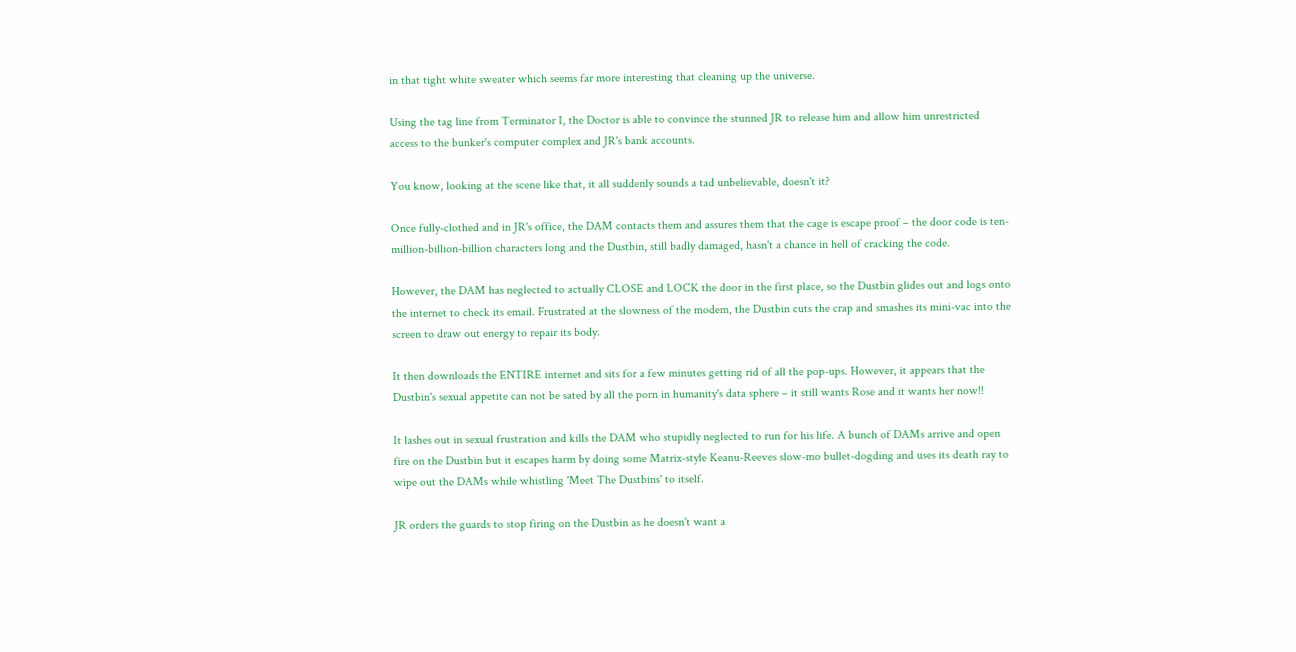in that tight white sweater which seems far more interesting that cleaning up the universe.

Using the tag line from Terminator I, the Doctor is able to convince the stunned JR to release him and allow him unrestricted access to the bunker's computer complex and JR's bank accounts.

You know, looking at the scene like that, it all suddenly sounds a tad unbelievable, doesn't it?

Once fully-clothed and in JR's office, the DAM contacts them and assures them that the cage is escape proof – the door code is ten-million-billion-billion characters long and the Dustbin, still badly damaged, hasn't a chance in hell of cracking the code.

However, the DAM has neglected to actually CLOSE and LOCK the door in the first place, so the Dustbin glides out and logs onto the internet to check its email. Frustrated at the slowness of the modem, the Dustbin cuts the crap and smashes its mini-vac into the screen to draw out energy to repair its body.

It then downloads the ENTIRE internet and sits for a few minutes getting rid of all the pop-ups. However, it appears that the Dustbin's sexual appetite can not be sated by all the porn in humanity's data sphere – it still wants Rose and it wants her now!!

It lashes out in sexual frustration and kills the DAM who stupidly neglected to run for his life. A bunch of DAMs arrive and open fire on the Dustbin but it escapes harm by doing some Matrix-style Keanu-Reeves slow-mo bullet-dogding and uses its death ray to wipe out the DAMs while whistling 'Meet The Dustbins' to itself.

JR orders the guards to stop firing on the Dustbin as he doesn't want a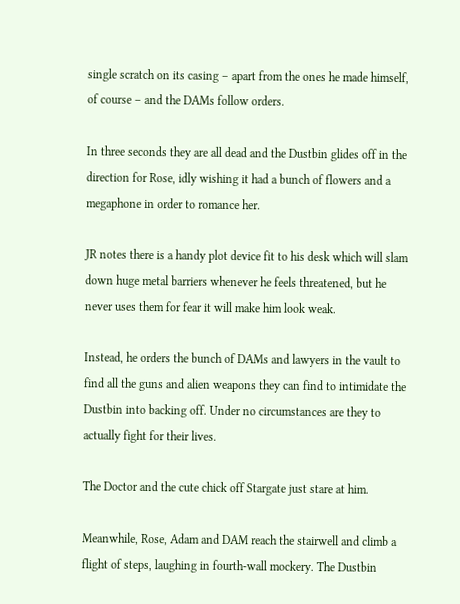single scratch on its casing – apart from the ones he made himself, of course – and the DAMs follow orders.

In three seconds they are all dead and the Dustbin glides off in the direction for Rose, idly wishing it had a bunch of flowers and a megaphone in order to romance her.

JR notes there is a handy plot device fit to his desk which will slam down huge metal barriers whenever he feels threatened, but he never uses them for fear it will make him look weak.

Instead, he orders the bunch of DAMs and lawyers in the vault to find all the guns and alien weapons they can find to intimidate the Dustbin into backing off. Under no circumstances are they to actually fight for their lives.

The Doctor and the cute chick off Stargate just stare at him.

Meanwhile, Rose, Adam and DAM reach the stairwell and climb a flight of steps, laughing in fourth-wall mockery. The Dustbin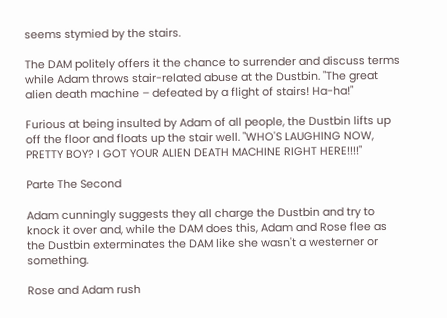seems stymied by the stairs.

The DAM politely offers it the chance to surrender and discuss terms while Adam throws stair-related abuse at the Dustbin. "The great alien death machine – defeated by a flight of stairs! Ha-ha!"

Furious at being insulted by Adam of all people, the Dustbin lifts up off the floor and floats up the stair well. "WHO'S LAUGHING NOW, PRETTY BOY? I GOT YOUR ALIEN DEATH MACHINE RIGHT HERE!!!!"

Parte The Second

Adam cunningly suggests they all charge the Dustbin and try to knock it over and, while the DAM does this, Adam and Rose flee as the Dustbin exterminates the DAM like she wasn't a westerner or something.

Rose and Adam rush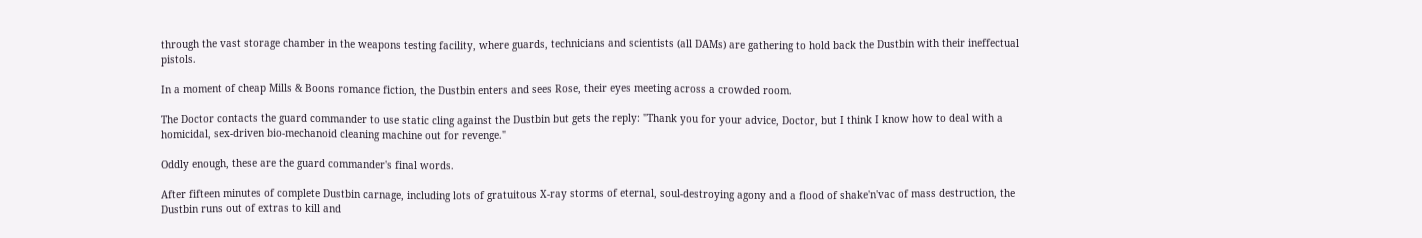through the vast storage chamber in the weapons testing facility, where guards, technicians and scientists (all DAMs) are gathering to hold back the Dustbin with their ineffectual pistols.

In a moment of cheap Mills & Boons romance fiction, the Dustbin enters and sees Rose, their eyes meeting across a crowded room.

The Doctor contacts the guard commander to use static cling against the Dustbin but gets the reply: "Thank you for your advice, Doctor, but I think I know how to deal with a homicidal, sex-driven bio-mechanoid cleaning machine out for revenge."

Oddly enough, these are the guard commander's final words.

After fifteen minutes of complete Dustbin carnage, including lots of gratuitous X-ray storms of eternal, soul-destroying agony and a flood of shake'n'vac of mass destruction, the Dustbin runs out of extras to kill and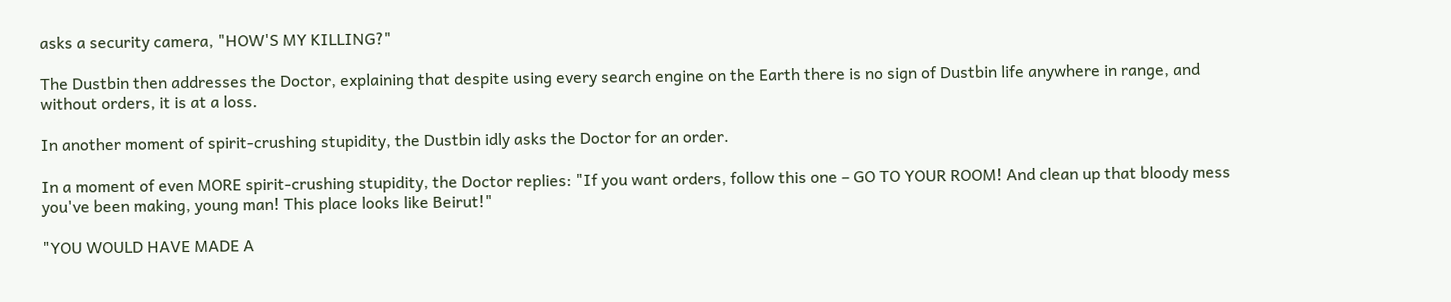asks a security camera, "HOW'S MY KILLING?"

The Dustbin then addresses the Doctor, explaining that despite using every search engine on the Earth there is no sign of Dustbin life anywhere in range, and without orders, it is at a loss.

In another moment of spirit-crushing stupidity, the Dustbin idly asks the Doctor for an order.

In a moment of even MORE spirit-crushing stupidity, the Doctor replies: "If you want orders, follow this one – GO TO YOUR ROOM! And clean up that bloody mess you've been making, young man! This place looks like Beirut!"

"YOU WOULD HAVE MADE A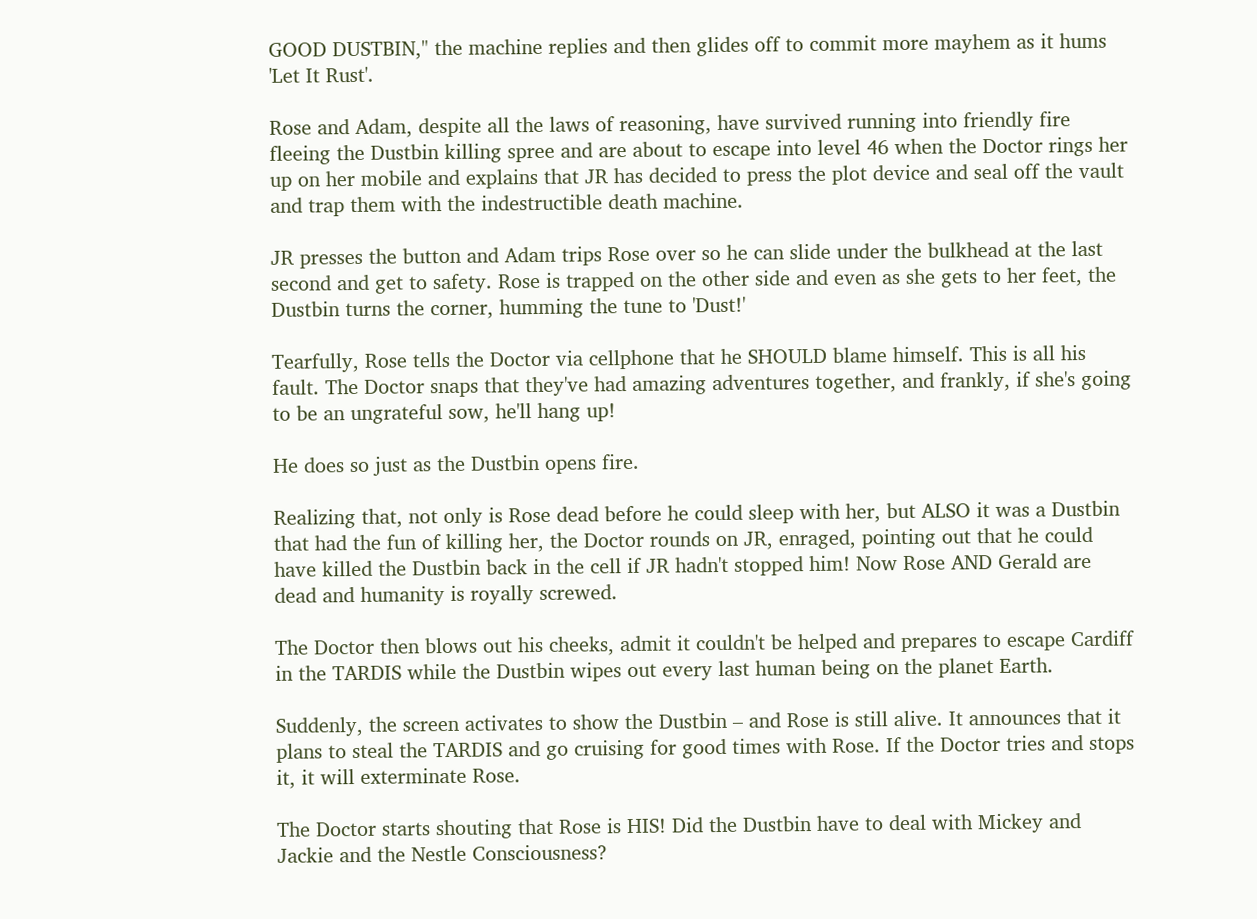GOOD DUSTBIN," the machine replies and then glides off to commit more mayhem as it hums 'Let It Rust'.

Rose and Adam, despite all the laws of reasoning, have survived running into friendly fire fleeing the Dustbin killing spree and are about to escape into level 46 when the Doctor rings her up on her mobile and explains that JR has decided to press the plot device and seal off the vault and trap them with the indestructible death machine.

JR presses the button and Adam trips Rose over so he can slide under the bulkhead at the last second and get to safety. Rose is trapped on the other side and even as she gets to her feet, the Dustbin turns the corner, humming the tune to 'Dust!'

Tearfully, Rose tells the Doctor via cellphone that he SHOULD blame himself. This is all his fault. The Doctor snaps that they've had amazing adventures together, and frankly, if she's going to be an ungrateful sow, he'll hang up!

He does so just as the Dustbin opens fire.

Realizing that, not only is Rose dead before he could sleep with her, but ALSO it was a Dustbin that had the fun of killing her, the Doctor rounds on JR, enraged, pointing out that he could have killed the Dustbin back in the cell if JR hadn't stopped him! Now Rose AND Gerald are dead and humanity is royally screwed.

The Doctor then blows out his cheeks, admit it couldn't be helped and prepares to escape Cardiff in the TARDIS while the Dustbin wipes out every last human being on the planet Earth.

Suddenly, the screen activates to show the Dustbin – and Rose is still alive. It announces that it plans to steal the TARDIS and go cruising for good times with Rose. If the Doctor tries and stops it, it will exterminate Rose.

The Doctor starts shouting that Rose is HIS! Did the Dustbin have to deal with Mickey and Jackie and the Nestle Consciousness?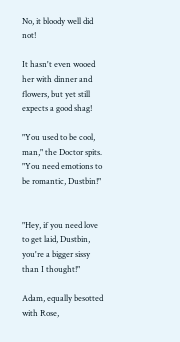No, it bloody well did not!

It hasn't even wooed her with dinner and flowers, but yet still expects a good shag!

"You used to be cool, man," the Doctor spits. "You need emotions to be romantic, Dustbin!"


"Hey, if you need love to get laid, Dustbin, you're a bigger sissy than I thought!"

Adam, equally besotted with Rose,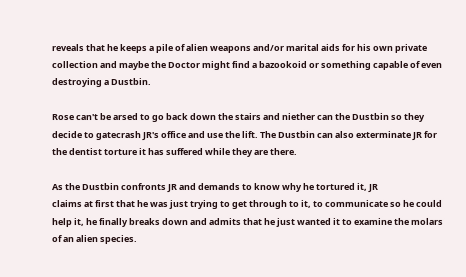reveals that he keeps a pile of alien weapons and/or marital aids for his own private collection and maybe the Doctor might find a bazookoid or something capable of even destroying a Dustbin.

Rose can't be arsed to go back down the stairs and niether can the Dustbin so they decide to gatecrash JR's office and use the lift. The Dustbin can also exterminate JR for the dentist torture it has suffered while they are there.

As the Dustbin confronts JR and demands to know why he tortured it, JR
claims at first that he was just trying to get through to it, to communicate so he could help it, he finally breaks down and admits that he just wanted it to examine the molars of an alien species.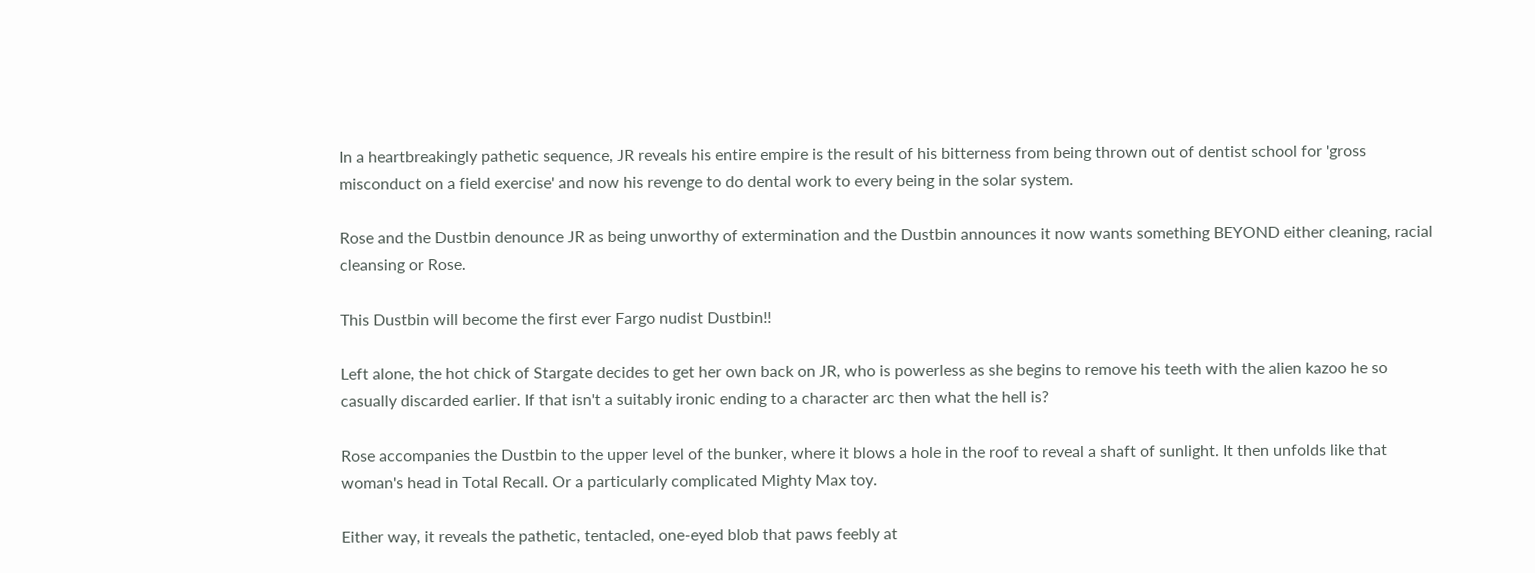In a heartbreakingly pathetic sequence, JR reveals his entire empire is the result of his bitterness from being thrown out of dentist school for 'gross misconduct on a field exercise' and now his revenge to do dental work to every being in the solar system.

Rose and the Dustbin denounce JR as being unworthy of extermination and the Dustbin announces it now wants something BEYOND either cleaning, racial cleansing or Rose.

This Dustbin will become the first ever Fargo nudist Dustbin!!

Left alone, the hot chick of Stargate decides to get her own back on JR, who is powerless as she begins to remove his teeth with the alien kazoo he so casually discarded earlier. If that isn't a suitably ironic ending to a character arc then what the hell is?

Rose accompanies the Dustbin to the upper level of the bunker, where it blows a hole in the roof to reveal a shaft of sunlight. It then unfolds like that woman's head in Total Recall. Or a particularly complicated Mighty Max toy.

Either way, it reveals the pathetic, tentacled, one-eyed blob that paws feebly at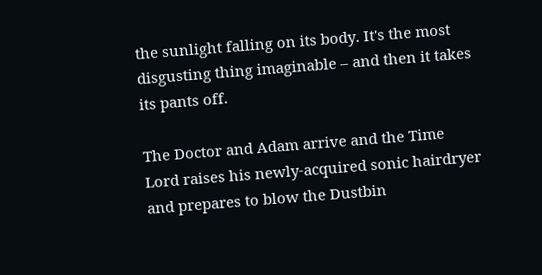the sunlight falling on its body. It's the most disgusting thing imaginable – and then it takes its pants off.

The Doctor and Adam arrive and the Time Lord raises his newly-acquired sonic hairdryer and prepares to blow the Dustbin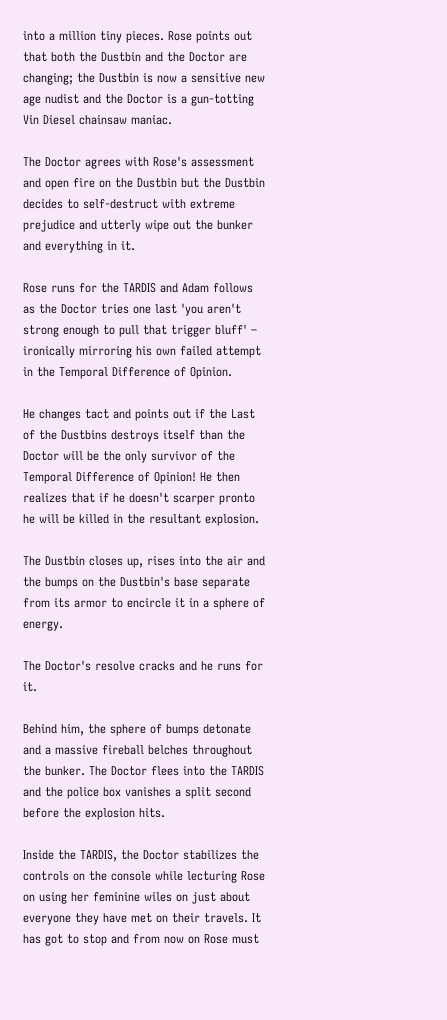into a million tiny pieces. Rose points out that both the Dustbin and the Doctor are changing; the Dustbin is now a sensitive new age nudist and the Doctor is a gun-totting Vin Diesel chainsaw maniac.

The Doctor agrees with Rose's assessment and open fire on the Dustbin but the Dustbin decides to self-destruct with extreme prejudice and utterly wipe out the bunker and everything in it.

Rose runs for the TARDIS and Adam follows as the Doctor tries one last 'you aren't strong enough to pull that trigger bluff' – ironically mirroring his own failed attempt in the Temporal Difference of Opinion.

He changes tact and points out if the Last of the Dustbins destroys itself than the Doctor will be the only survivor of the Temporal Difference of Opinion! He then realizes that if he doesn't scarper pronto he will be killed in the resultant explosion.

The Dustbin closes up, rises into the air and the bumps on the Dustbin's base separate from its armor to encircle it in a sphere of energy.

The Doctor's resolve cracks and he runs for it.

Behind him, the sphere of bumps detonate and a massive fireball belches throughout the bunker. The Doctor flees into the TARDIS and the police box vanishes a split second before the explosion hits.

Inside the TARDIS, the Doctor stabilizes the controls on the console while lecturing Rose on using her feminine wiles on just about everyone they have met on their travels. It has got to stop and from now on Rose must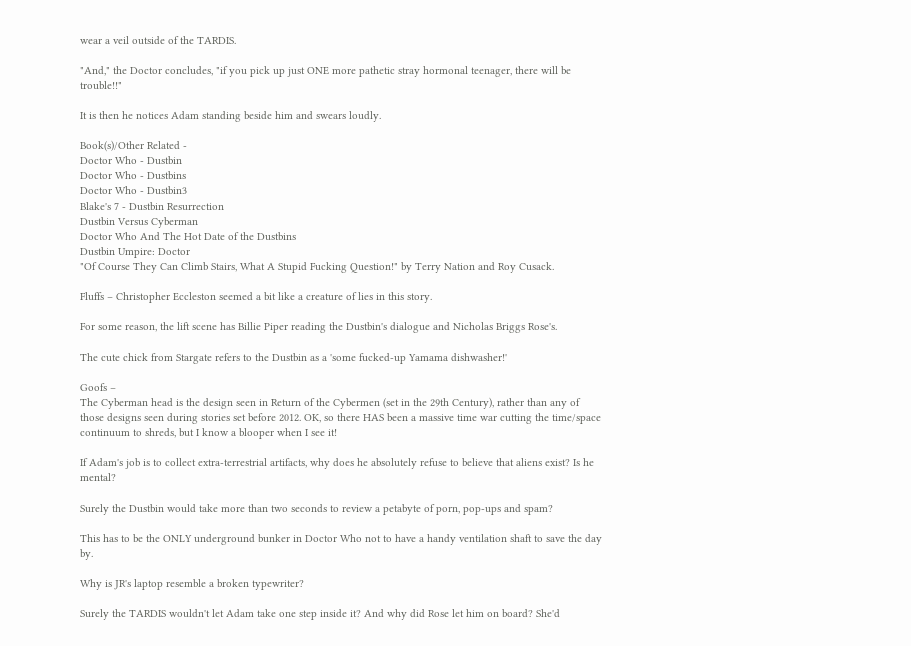wear a veil outside of the TARDIS.

"And," the Doctor concludes, "if you pick up just ONE more pathetic stray hormonal teenager, there will be trouble!!"

It is then he notices Adam standing beside him and swears loudly.

Book(s)/Other Related -
Doctor Who - Dustbin
Doctor Who - Dustbins
Doctor Who - Dustbin3
Blake's 7 - Dustbin Resurrection
Dustbin Versus Cyberman
Doctor Who And The Hot Date of the Dustbins
Dustbin Umpire: Doctor
"Of Course They Can Climb Stairs, What A Stupid Fucking Question!" by Terry Nation and Roy Cusack.

Fluffs – Christopher Eccleston seemed a bit like a creature of lies in this story.

For some reason, the lift scene has Billie Piper reading the Dustbin's dialogue and Nicholas Briggs Rose's.

The cute chick from Stargate refers to the Dustbin as a 'some fucked-up Yamama dishwasher!'

Goofs –
The Cyberman head is the design seen in Return of the Cybermen (set in the 29th Century), rather than any of those designs seen during stories set before 2012. OK, so there HAS been a massive time war cutting the time/space continuum to shreds, but I know a blooper when I see it!

If Adam's job is to collect extra-terrestrial artifacts, why does he absolutely refuse to believe that aliens exist? Is he mental?

Surely the Dustbin would take more than two seconds to review a petabyte of porn, pop-ups and spam?

This has to be the ONLY underground bunker in Doctor Who not to have a handy ventilation shaft to save the day by.

Why is JR's laptop resemble a broken typewriter?

Surely the TARDIS wouldn't let Adam take one step inside it? And why did Rose let him on board? She'd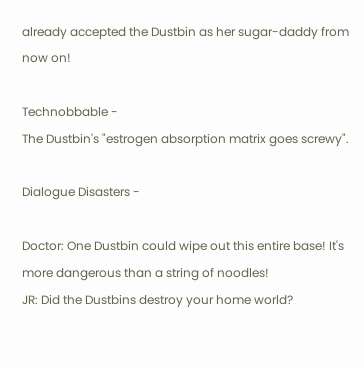already accepted the Dustbin as her sugar-daddy from now on!

Technobbable -
The Dustbin's "estrogen absorption matrix goes screwy".

Dialogue Disasters -

Doctor: One Dustbin could wipe out this entire base! It's more dangerous than a string of noodles!
JR: Did the Dustbins destroy your home world?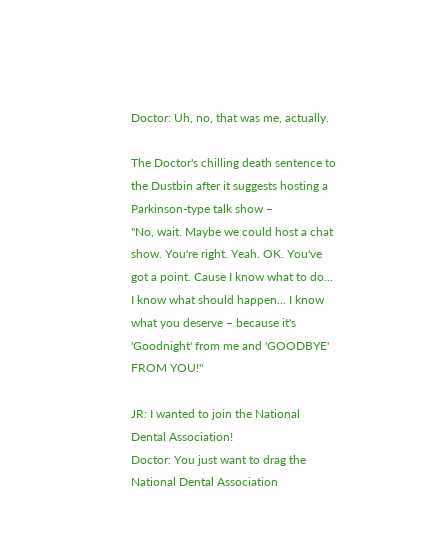Doctor: Uh, no, that was me, actually.

The Doctor's chilling death sentence to the Dustbin after it suggests hosting a Parkinson-type talk show –
"No, wait. Maybe we could host a chat show. You're right. Yeah. OK. You've got a point. Cause I know what to do... I know what should happen... I know what you deserve – because it's 'Goodnight' from me and 'GOODBYE' FROM YOU!"

JR: I wanted to join the National Dental Association!
Doctor: You just want to drag the National Dental Association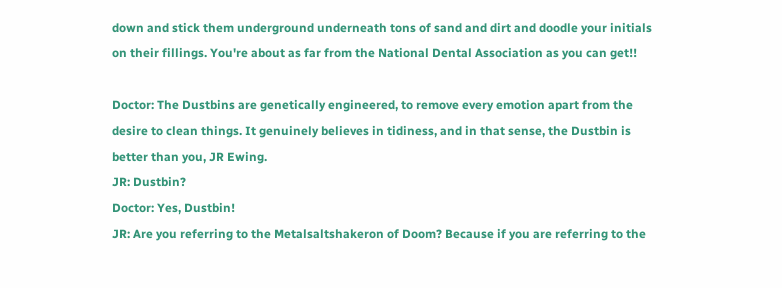down and stick them underground underneath tons of sand and dirt and doodle your initials on their fillings. You're about as far from the National Dental Association as you can get!!

Doctor: The Dustbins are genetically engineered, to remove every emotion apart from the desire to clean things. It genuinely believes in tidiness, and in that sense, the Dustbin is better than you, JR Ewing.
JR: Dustbin?
Doctor: Yes, Dustbin!
JR: Are you referring to the Metalsaltshakeron of Doom? Because if you are referring to the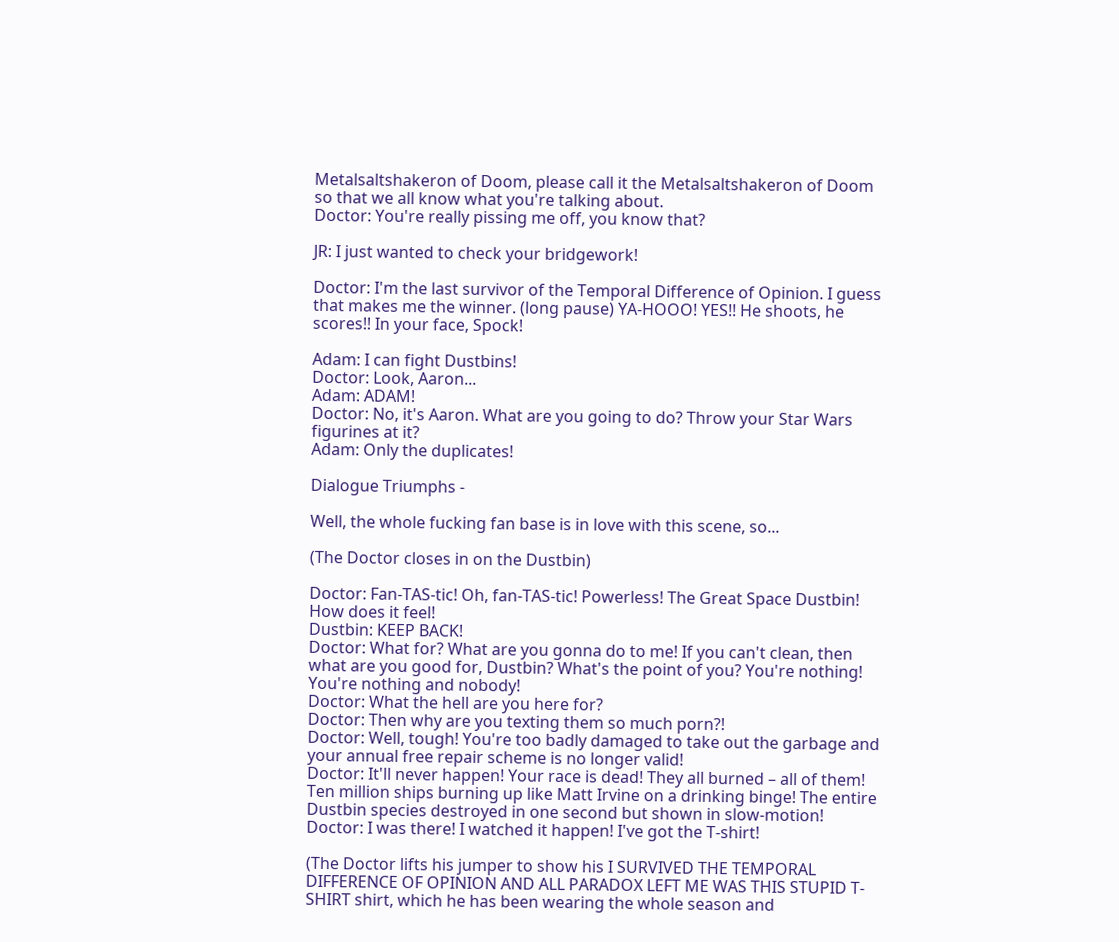Metalsaltshakeron of Doom, please call it the Metalsaltshakeron of Doom so that we all know what you're talking about.
Doctor: You're really pissing me off, you know that?

JR: I just wanted to check your bridgework!

Doctor: I'm the last survivor of the Temporal Difference of Opinion. I guess that makes me the winner. (long pause) YA-HOOO! YES!! He shoots, he scores!! In your face, Spock!

Adam: I can fight Dustbins!
Doctor: Look, Aaron...
Adam: ADAM!
Doctor: No, it's Aaron. What are you going to do? Throw your Star Wars figurines at it?
Adam: Only the duplicates!

Dialogue Triumphs -

Well, the whole fucking fan base is in love with this scene, so...

(The Doctor closes in on the Dustbin)

Doctor: Fan-TAS-tic! Oh, fan-TAS-tic! Powerless! The Great Space Dustbin! How does it feel!
Dustbin: KEEP BACK!
Doctor: What for? What are you gonna do to me! If you can't clean, then what are you good for, Dustbin? What's the point of you? You're nothing! You're nothing and nobody!
Doctor: What the hell are you here for?
Doctor: Then why are you texting them so much porn?!
Doctor: Well, tough! You're too badly damaged to take out the garbage and your annual free repair scheme is no longer valid!
Doctor: It'll never happen! Your race is dead! They all burned – all of them! Ten million ships burning up like Matt Irvine on a drinking binge! The entire Dustbin species destroyed in one second but shown in slow-motion!
Doctor: I was there! I watched it happen! I've got the T-shirt!

(The Doctor lifts his jumper to show his I SURVIVED THE TEMPORAL DIFFERENCE OF OPINION AND ALL PARADOX LEFT ME WAS THIS STUPID T-SHIRT shirt, which he has been wearing the whole season and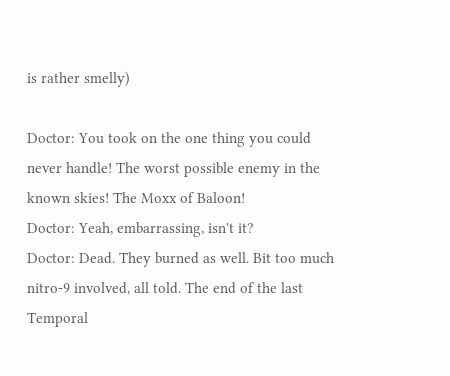is rather smelly)

Doctor: You took on the one thing you could never handle! The worst possible enemy in the known skies! The Moxx of Baloon!
Doctor: Yeah, embarrassing, isn't it?
Doctor: Dead. They burned as well. Bit too much nitro-9 involved, all told. The end of the last Temporal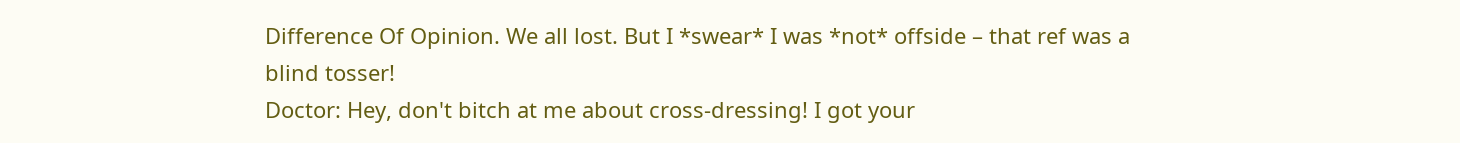Difference Of Opinion. We all lost. But I *swear* I was *not* offside – that ref was a blind tosser!
Doctor: Hey, don't bitch at me about cross-dressing! I got your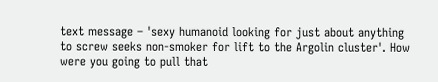text message – 'sexy humanoid looking for just about anything to screw seeks non-smoker for lift to the Argolin cluster'. How were you going to pull that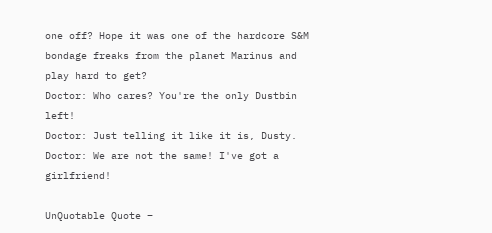one off? Hope it was one of the hardcore S&M bondage freaks from the planet Marinus and play hard to get?
Doctor: Who cares? You're the only Dustbin left!
Doctor: Just telling it like it is, Dusty.
Doctor: We are not the same! I've got a girlfriend!

UnQuotable Quote –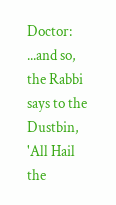Doctor: ...and so, the Rabbi says to the Dustbin, 'All Hail the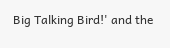Big Talking Bird!' and the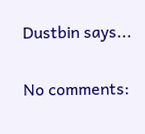Dustbin says...

No comments: